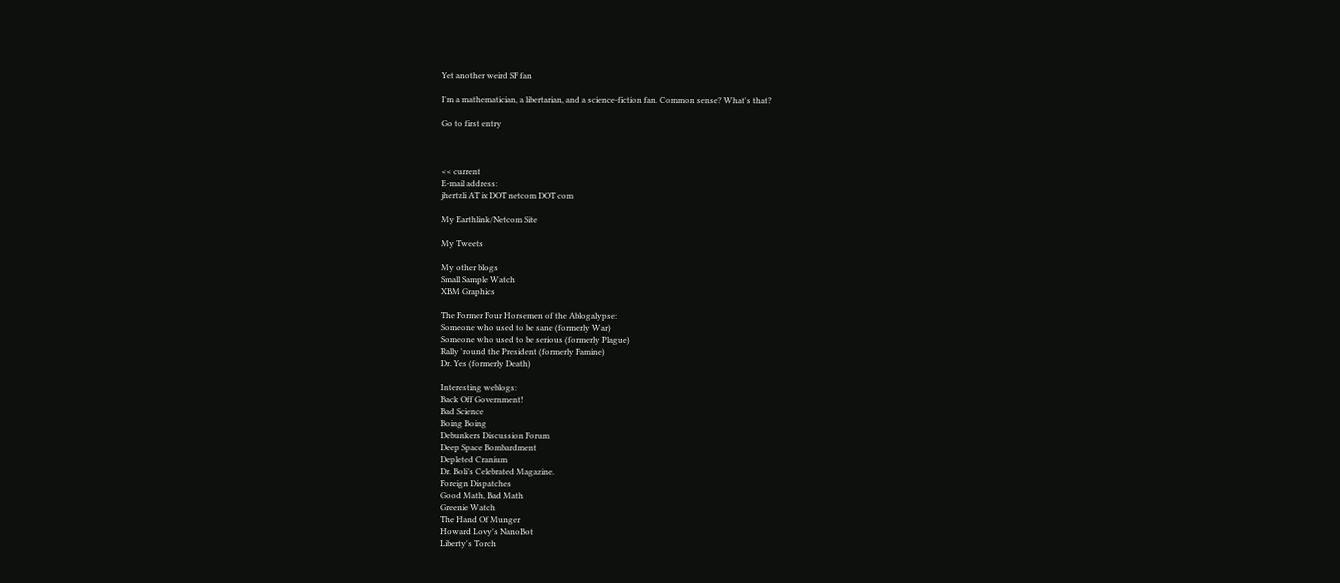Yet another weird SF fan

I'm a mathematician, a libertarian, and a science-fiction fan. Common sense? What's that?

Go to first entry



<< current
E-mail address:
jhertzli AT ix DOT netcom DOT com

My Earthlink/Netcom Site

My Tweets

My other blogs
Small Sample Watch
XBM Graphics

The Former Four Horsemen of the Ablogalypse:
Someone who used to be sane (formerly War)
Someone who used to be serious (formerly Plague)
Rally 'round the President (formerly Famine)
Dr. Yes (formerly Death)

Interesting weblogs:
Back Off Government!
Bad Science
Boing Boing
Debunkers Discussion Forum
Deep Space Bombardment
Depleted Cranium
Dr. Boli’s Celebrated Magazine.
Foreign Dispatches
Good Math, Bad Math
Greenie Watch
The Hand Of Munger
Howard Lovy's NanoBot
Liberty's Torch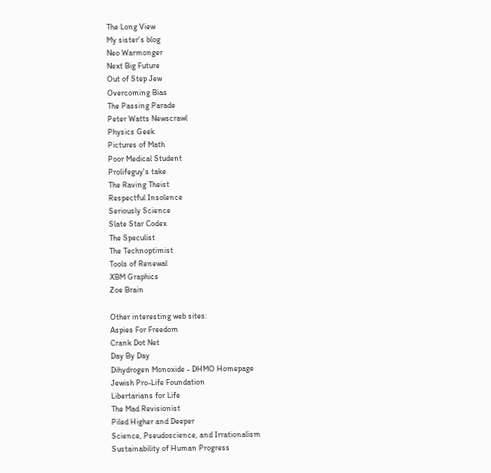The Long View
My sister's blog
Neo Warmonger
Next Big Future
Out of Step Jew
Overcoming Bias
The Passing Parade
Peter Watts Newscrawl
Physics Geek
Pictures of Math
Poor Medical Student
Prolifeguy's take
The Raving Theist
Respectful Insolence
Seriously Science
Slate Star Codex
The Speculist
The Technoptimist
Tools of Renewal
XBM Graphics
Zoe Brain

Other interesting web sites:
Aspies For Freedom
Crank Dot Net
Day By Day
Dihydrogen Monoxide - DHMO Homepage
Jewish Pro-Life Foundation
Libertarians for Life
The Mad Revisionist
Piled Higher and Deeper
Science, Pseudoscience, and Irrationalism
Sustainability of Human Progress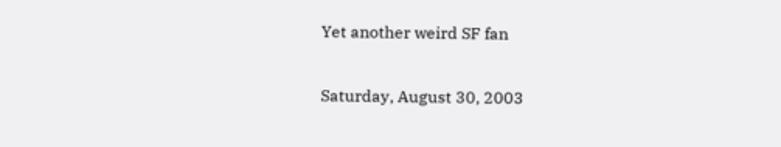Yet another weird SF fan

Saturday, August 30, 2003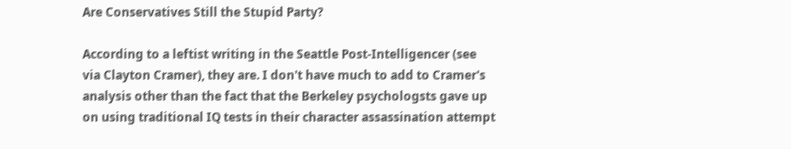Are Conservatives Still the Stupid Party?

According to a leftist writing in the Seattle Post-Intelligencer (see via Clayton Cramer), they are. I don't have much to add to Cramer's analysis other than the fact that the Berkeley psychologsts gave up on using traditional IQ tests in their character assassination attempt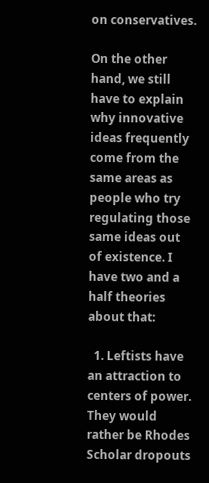on conservatives.

On the other hand, we still have to explain why innovative ideas frequently come from the same areas as people who try regulating those same ideas out of existence. I have two and a half theories about that:

  1. Leftists have an attraction to centers of power. They would rather be Rhodes Scholar dropouts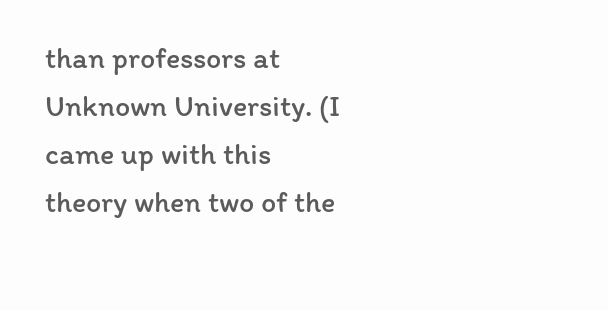than professors at Unknown University. (I came up with this theory when two of the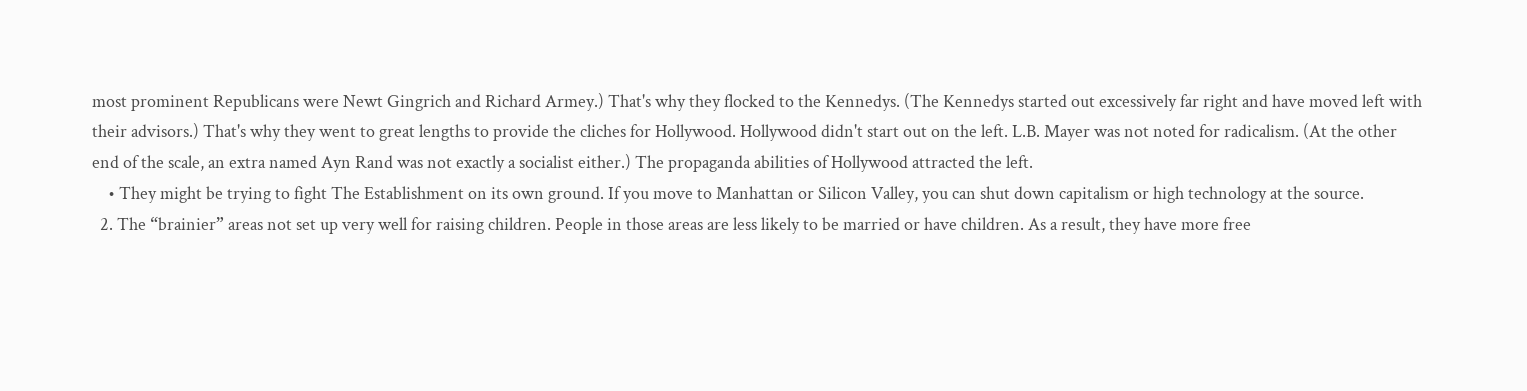most prominent Republicans were Newt Gingrich and Richard Armey.) That's why they flocked to the Kennedys. (The Kennedys started out excessively far right and have moved left with their advisors.) That's why they went to great lengths to provide the cliches for Hollywood. Hollywood didn't start out on the left. L.B. Mayer was not noted for radicalism. (At the other end of the scale, an extra named Ayn Rand was not exactly a socialist either.) The propaganda abilities of Hollywood attracted the left.
    • They might be trying to fight The Establishment on its own ground. If you move to Manhattan or Silicon Valley, you can shut down capitalism or high technology at the source.
  2. The “brainier” areas not set up very well for raising children. People in those areas are less likely to be married or have children. As a result, they have more free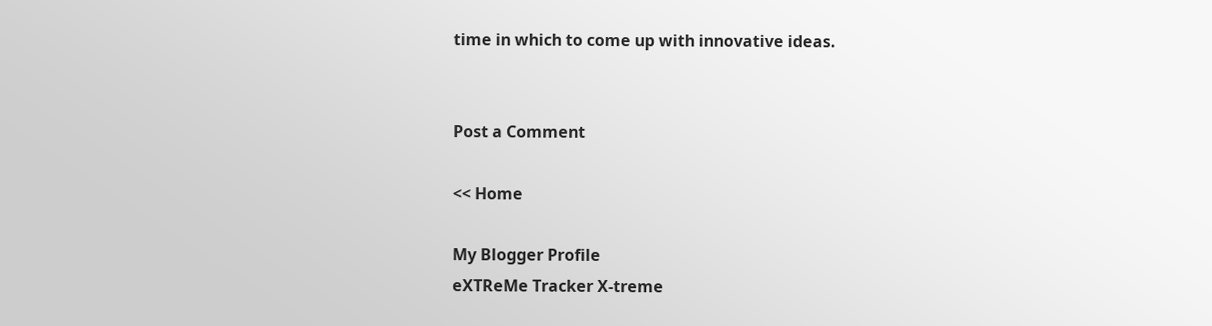time in which to come up with innovative ideas.


Post a Comment

<< Home

My Blogger Profile
eXTReMe Tracker X-treme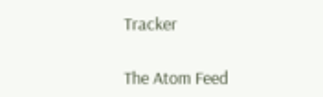Tracker

The Atom Feed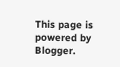This page is powered by Blogger.